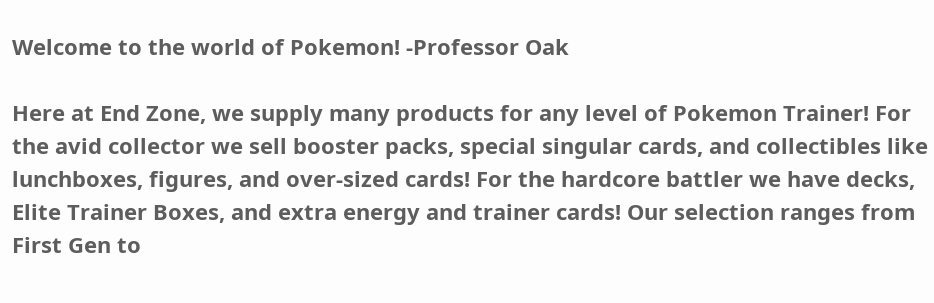Welcome to the world of Pokemon! -Professor Oak

Here at End Zone, we supply many products for any level of Pokemon Trainer! For the avid collector we sell booster packs, special singular cards, and collectibles like lunchboxes, figures, and over-sized cards! For the hardcore battler we have decks, Elite Trainer Boxes, and extra energy and trainer cards! Our selection ranges from First Gen to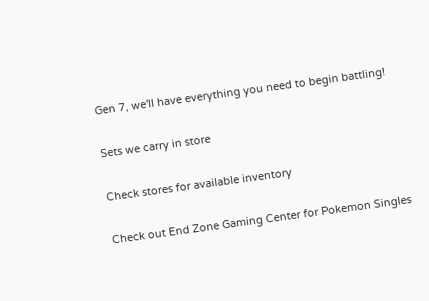Gen 7, we'll have everything you need to begin battling!

Sets we carry in store

Check stores for available inventory

Check out End Zone Gaming Center for Pokemon Singles